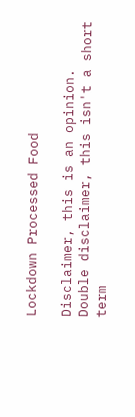Lockdown Processed Food

Disclaimer, this is an opinion. Double disclaimer, this isn't a short term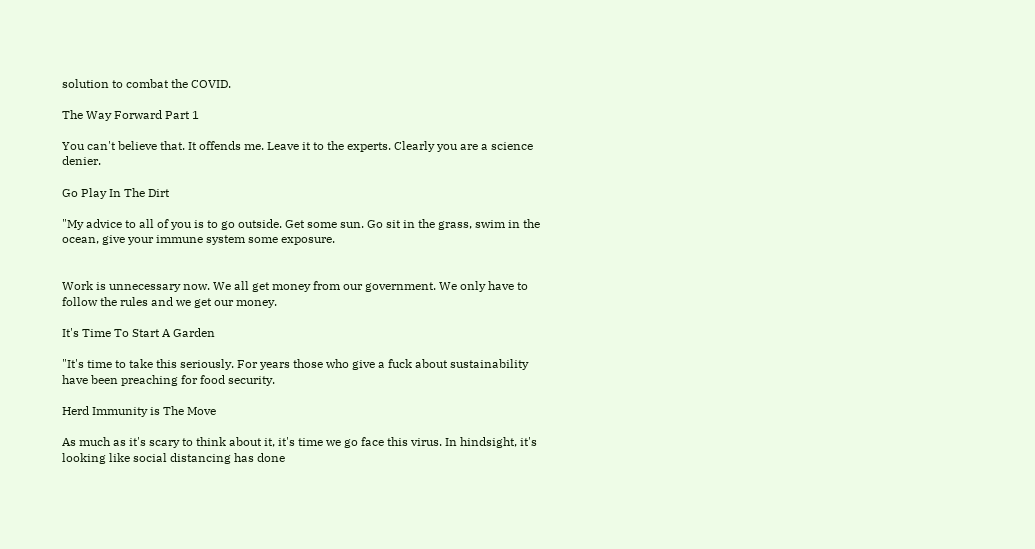solution to combat the COVID.

The Way Forward Part 1

You can't believe that. It offends me. Leave it to the experts. Clearly you are a science denier.

Go Play In The Dirt

"My advice to all of you is to go outside. Get some sun. Go sit in the grass, swim in the ocean, give your immune system some exposure.


Work is unnecessary now. We all get money from our government. We only have to follow the rules and we get our money.

It's Time To Start A Garden

"It's time to take this seriously. For years those who give a fuck about sustainability have been preaching for food security.

Herd Immunity is The Move

As much as it's scary to think about it, it's time we go face this virus. In hindsight, it's looking like social distancing has done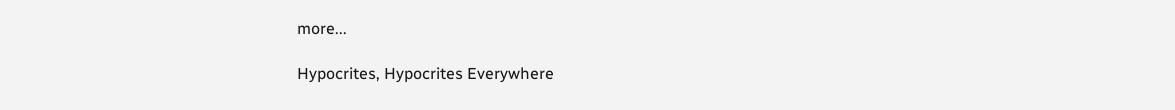more...

Hypocrites, Hypocrites Everywhere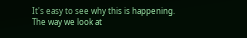It's easy to see why this is happening. The way we look at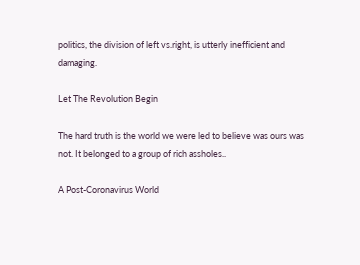politics, the division of left vs.right, is utterly inefficient and damaging.

Let The Revolution Begin

The hard truth is the world we were led to believe was ours was not. It belonged to a group of rich assholes..

A Post-Coronavirus World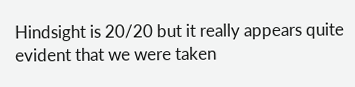Hindsight is 20/20 but it really appears quite evident that we were taken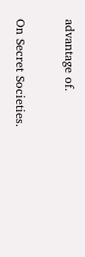advantage of.

On Secret Societies.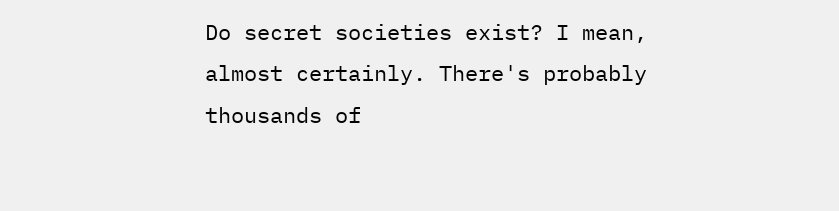Do secret societies exist? I mean, almost certainly. There's probably thousands of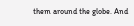them around the globe. And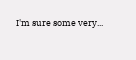I'm sure some very...